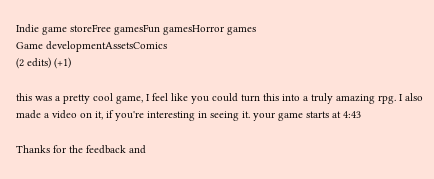Indie game storeFree gamesFun gamesHorror games
Game developmentAssetsComics
(2 edits) (+1)

this was a pretty cool game, I feel like you could turn this into a truly amazing rpg. I also made a video on it, if you're interesting in seeing it. your game starts at 4:43

Thanks for the feedback and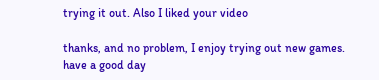trying it out. Also I liked your video

thanks, and no problem, I enjoy trying out new games. have a good day